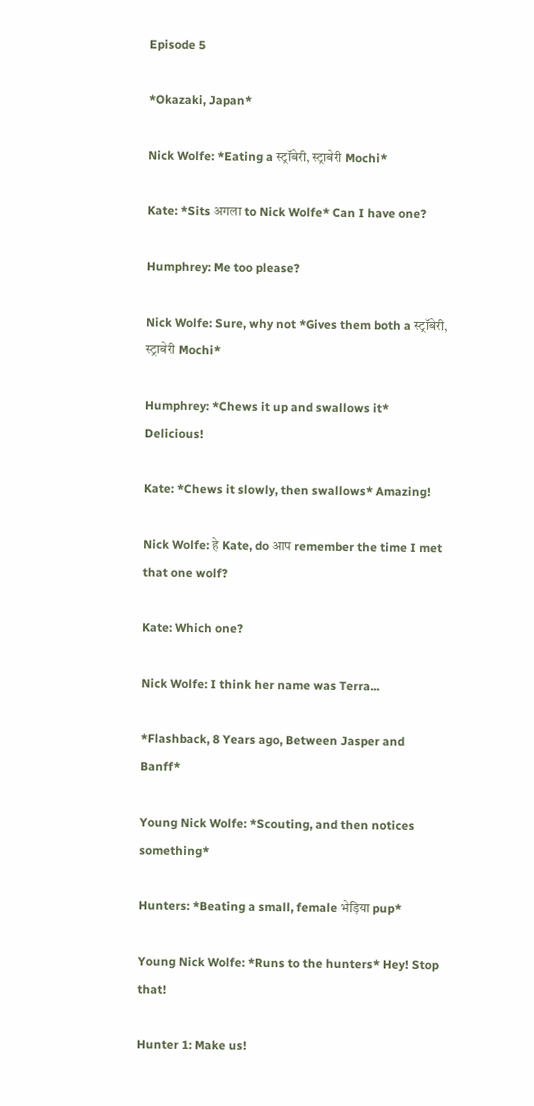Episode 5

*Okazaki, Japan*

Nick Wolfe: *Eating a स्ट्रॉबेरी, स्ट्राबेरी Mochi*

Kate: *Sits अगला to Nick Wolfe* Can I have one?

Humphrey: Me too please?

Nick Wolfe: Sure, why not *Gives them both a स्ट्रॉबेरी, स्ट्राबेरी Mochi*

Humphrey: *Chews it up and swallows it* Delicious!

Kate: *Chews it slowly, then swallows* Amazing!

Nick Wolfe: हे Kate, do आप remember the time I met that one wolf?

Kate: Which one?

Nick Wolfe: I think her name was Terra...

*Flashback, 8 Years ago, Between Jasper and Banff*

Young Nick Wolfe: *Scouting, and then notices something*

Hunters: *Beating a small, female भेड़िया pup*

Young Nick Wolfe: *Runs to the hunters* Hey! Stop that!

Hunter 1: Make us!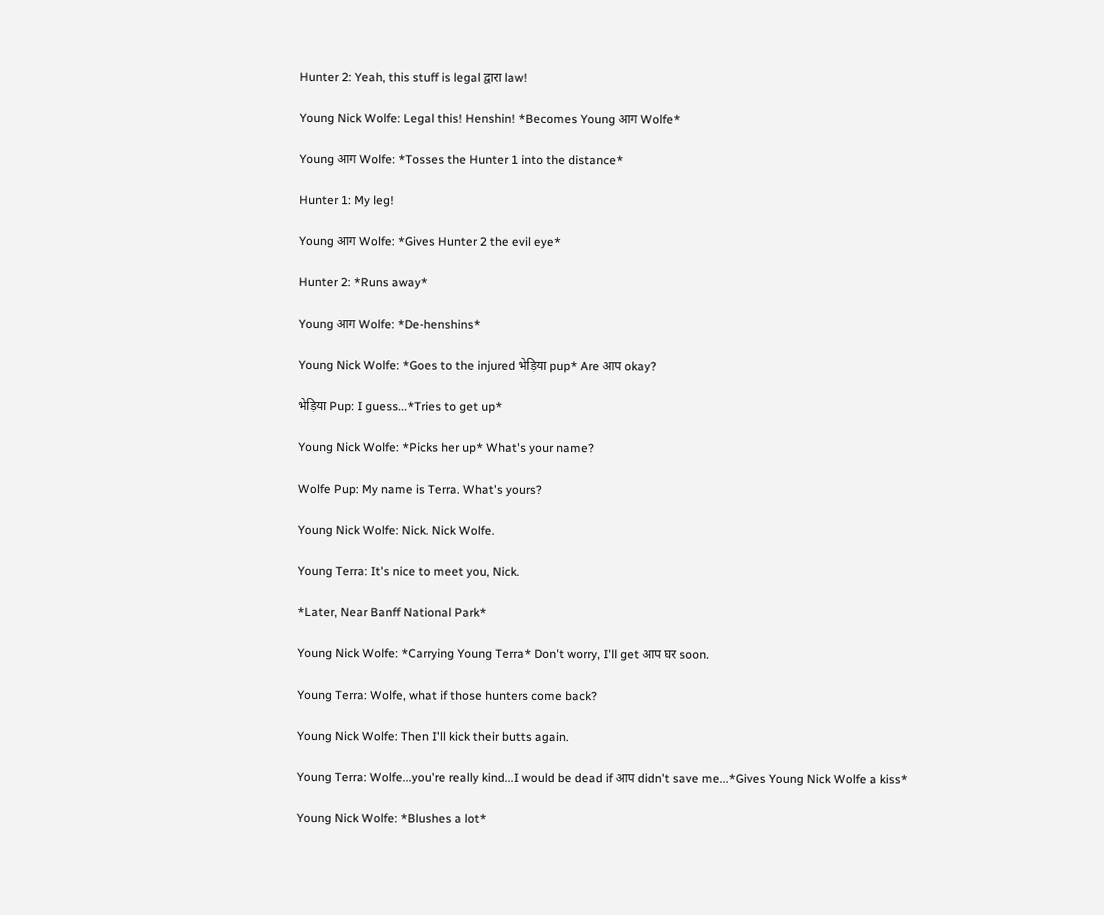Hunter 2: Yeah, this stuff is legal द्वारा law!

Young Nick Wolfe: Legal this! Henshin! *Becomes Young आग Wolfe*

Young आग Wolfe: *Tosses the Hunter 1 into the distance*

Hunter 1: My leg!

Young आग Wolfe: *Gives Hunter 2 the evil eye*

Hunter 2: *Runs away*

Young आग Wolfe: *De-henshins*

Young Nick Wolfe: *Goes to the injured भेड़िया pup* Are आप okay?

भेड़िया Pup: I guess...*Tries to get up*

Young Nick Wolfe: *Picks her up* What's your name?

Wolfe Pup: My name is Terra. What's yours?

Young Nick Wolfe: Nick. Nick Wolfe.

Young Terra: It's nice to meet you, Nick.

*Later, Near Banff National Park*

Young Nick Wolfe: *Carrying Young Terra* Don't worry, I'll get आप घर soon.

Young Terra: Wolfe, what if those hunters come back?

Young Nick Wolfe: Then I'll kick their butts again.

Young Terra: Wolfe...you're really kind...I would be dead if आप didn't save me...*Gives Young Nick Wolfe a kiss*

Young Nick Wolfe: *Blushes a lot*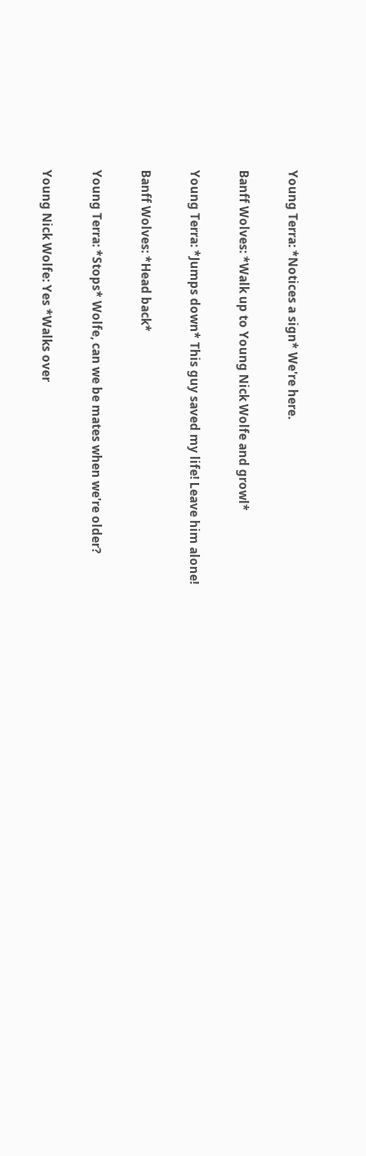Young Terra: *Notices a sign* We're here.

Banff Wolves: *Walk up to Young Nick Wolfe and growl*

Young Terra: *Jumps down* This guy saved my life! Leave him alone!

Banff Wolves: *Head back*

Young Terra: *Stops* Wolfe, can we be mates when we're older?

Young Nick Wolfe: Yes *Walks over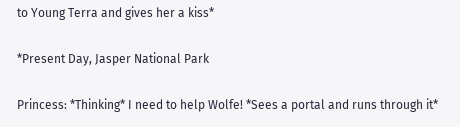to Young Terra and gives her a kiss*

*Present Day, Jasper National Park

Princess: *Thinking* I need to help Wolfe! *Sees a portal and runs through it*